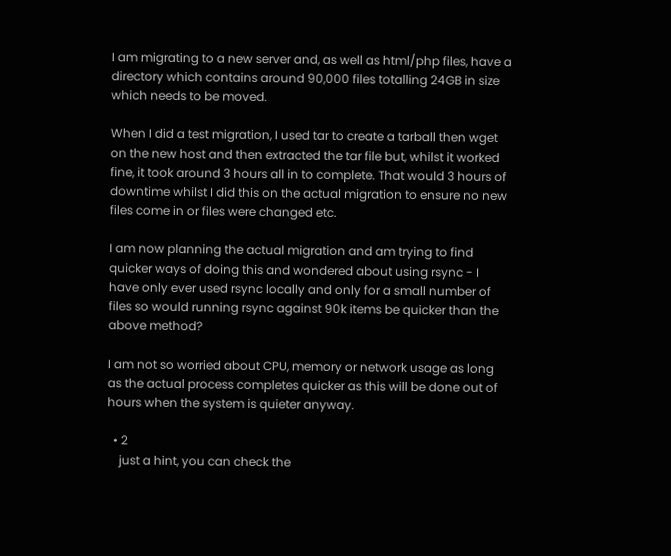I am migrating to a new server and, as well as html/php files, have a directory which contains around 90,000 files totalling 24GB in size which needs to be moved.

When I did a test migration, I used tar to create a tarball then wget on the new host and then extracted the tar file but, whilst it worked fine, it took around 3 hours all in to complete. That would 3 hours of downtime whilst I did this on the actual migration to ensure no new files come in or files were changed etc.

I am now planning the actual migration and am trying to find quicker ways of doing this and wondered about using rsync - I have only ever used rsync locally and only for a small number of files so would running rsync against 90k items be quicker than the above method?

I am not so worried about CPU, memory or network usage as long as the actual process completes quicker as this will be done out of hours when the system is quieter anyway.

  • 2
    just a hint, you can check the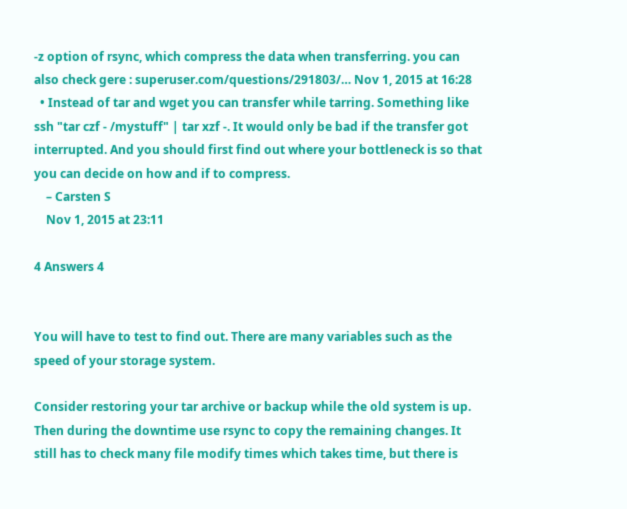-z option of rsync, which compress the data when transferring. you can also check gere : superuser.com/questions/291803/… Nov 1, 2015 at 16:28
  • Instead of tar and wget you can transfer while tarring. Something like ssh "tar czf - /mystuff" | tar xzf -. It would only be bad if the transfer got interrupted. And you should first find out where your bottleneck is so that you can decide on how and if to compress.
    – Carsten S
    Nov 1, 2015 at 23:11

4 Answers 4


You will have to test to find out. There are many variables such as the speed of your storage system.

Consider restoring your tar archive or backup while the old system is up. Then during the downtime use rsync to copy the remaining changes. It still has to check many file modify times which takes time, but there is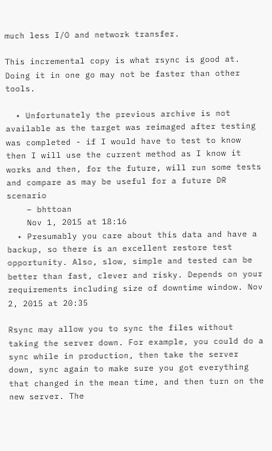much less I/O and network transfer.

This incremental copy is what rsync is good at. Doing it in one go may not be faster than other tools.

  • Unfortunately the previous archive is not available as the target was reimaged after testing was completed - if I would have to test to know then I will use the current method as I know it works and then, for the future, will run some tests and compare as may be useful for a future DR scenario
    – bhttoan
    Nov 1, 2015 at 18:16
  • Presumably you care about this data and have a backup, so there is an excellent restore test opportunity. Also, slow, simple and tested can be better than fast, clever and risky. Depends on your requirements including size of downtime window. Nov 2, 2015 at 20:35

Rsync may allow you to sync the files without taking the server down. For example, you could do a sync while in production, then take the server down, sync again to make sure you got everything that changed in the mean time, and then turn on the new server. The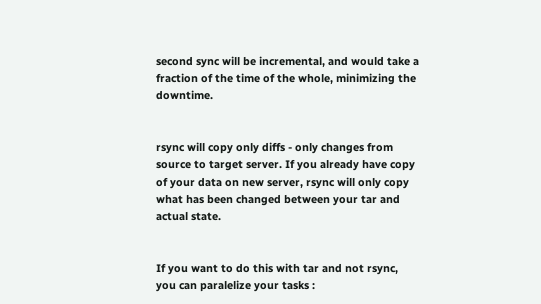second sync will be incremental, and would take a fraction of the time of the whole, minimizing the downtime.


rsync will copy only diffs - only changes from source to target server. If you already have copy of your data on new server, rsync will only copy what has been changed between your tar and actual state.


If you want to do this with tar and not rsync, you can paralelize your tasks :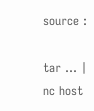source :

tar ... | nc host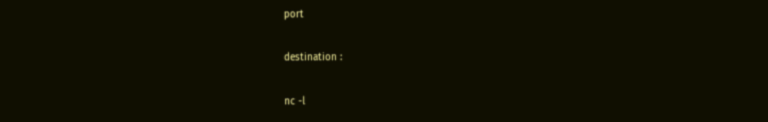port

destination :

nc -l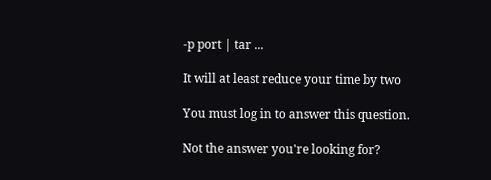-p port | tar ...

It will at least reduce your time by two

You must log in to answer this question.

Not the answer you're looking for?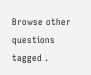Browse other questions tagged .